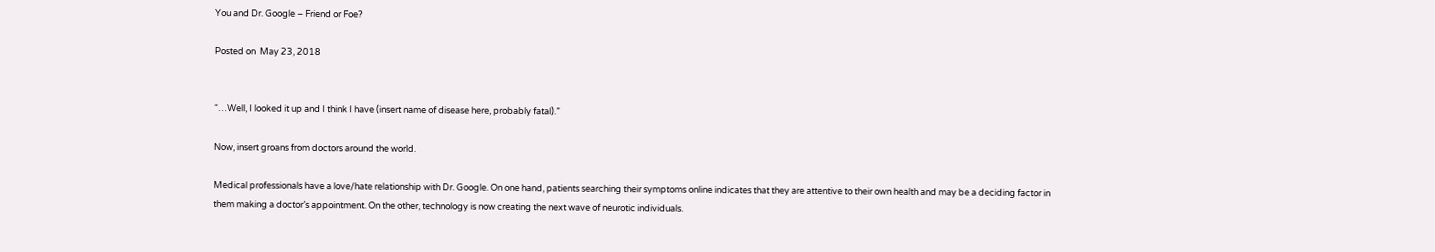You and Dr. Google – Friend or Foe?

Posted on  May 23, 2018


“…Well, I looked it up and I think I have (insert name of disease here, probably fatal).”

Now, insert groans from doctors around the world.

Medical professionals have a love/hate relationship with Dr. Google. On one hand, patients searching their symptoms online indicates that they are attentive to their own health and may be a deciding factor in them making a doctor’s appointment. On the other, technology is now creating the next wave of neurotic individuals.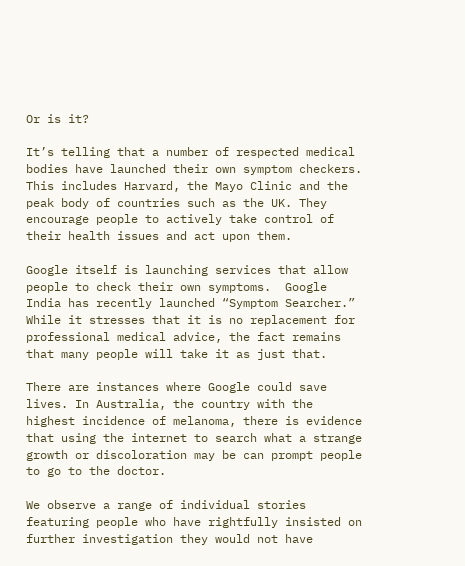Or is it?

It’s telling that a number of respected medical bodies have launched their own symptom checkers. This includes Harvard, the Mayo Clinic and the peak body of countries such as the UK. They encourage people to actively take control of their health issues and act upon them.

Google itself is launching services that allow people to check their own symptoms.  Google India has recently launched “Symptom Searcher.”  While it stresses that it is no replacement for professional medical advice, the fact remains that many people will take it as just that.

There are instances where Google could save lives. In Australia, the country with the highest incidence of melanoma, there is evidence that using the internet to search what a strange growth or discoloration may be can prompt people to go to the doctor.

We observe a range of individual stories featuring people who have rightfully insisted on further investigation they would not have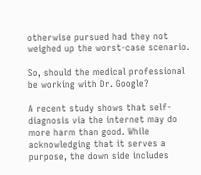otherwise pursued had they not weighed up the worst-case scenario.

So, should the medical professional be working with Dr. Google?

A recent study shows that self-diagnosis via the internet may do more harm than good. While acknowledging that it serves a purpose, the down side includes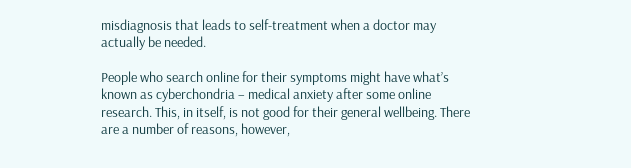misdiagnosis that leads to self-treatment when a doctor may actually be needed.

People who search online for their symptoms might have what’s known as cyberchondria – medical anxiety after some online research. This, in itself, is not good for their general wellbeing. There are a number of reasons, however,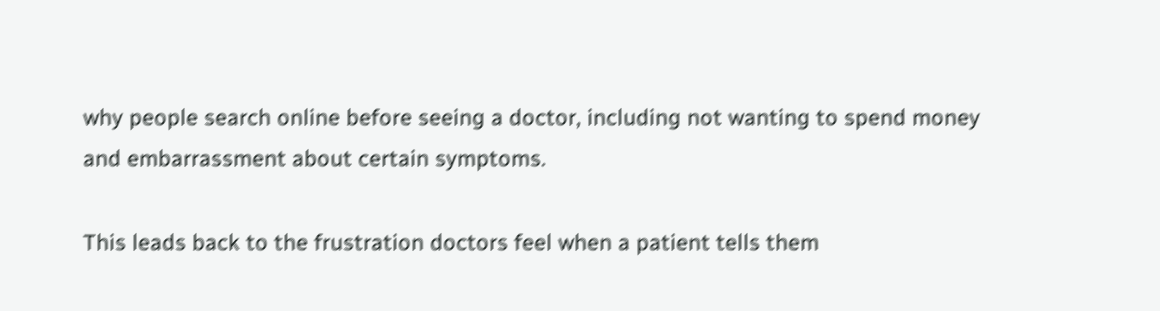why people search online before seeing a doctor, including not wanting to spend money and embarrassment about certain symptoms.

This leads back to the frustration doctors feel when a patient tells them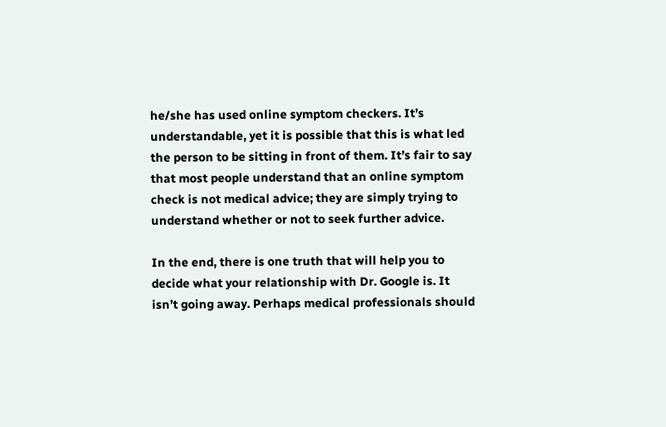he/she has used online symptom checkers. It’s understandable, yet it is possible that this is what led the person to be sitting in front of them. It’s fair to say that most people understand that an online symptom check is not medical advice; they are simply trying to understand whether or not to seek further advice.

In the end, there is one truth that will help you to decide what your relationship with Dr. Google is. It isn’t going away. Perhaps medical professionals should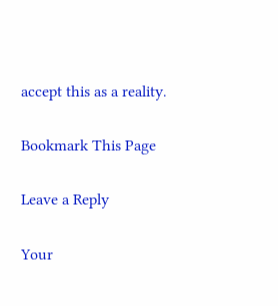accept this as a reality.

Bookmark This Page

Leave a Reply

Your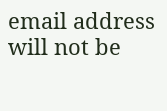email address will not be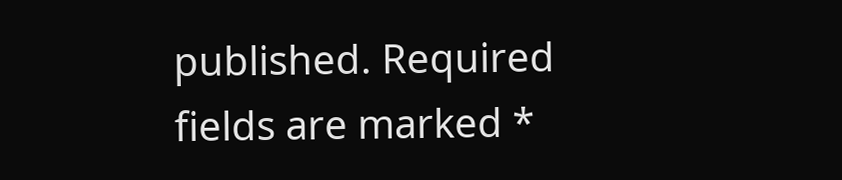published. Required fields are marked *